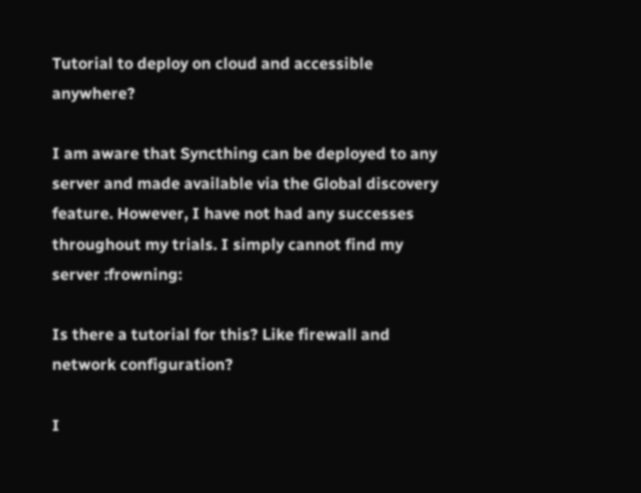Tutorial to deploy on cloud and accessible anywhere?

I am aware that Syncthing can be deployed to any server and made available via the Global discovery feature. However, I have not had any successes throughout my trials. I simply cannot find my server :frowning:

Is there a tutorial for this? Like firewall and network configuration?

I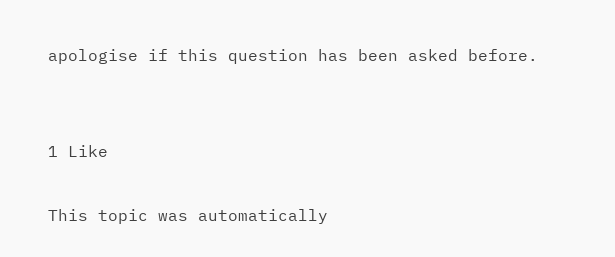apologise if this question has been asked before.


1 Like

This topic was automatically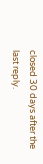closed 30 days after the last reply.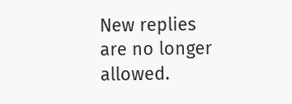New replies are no longer allowed.